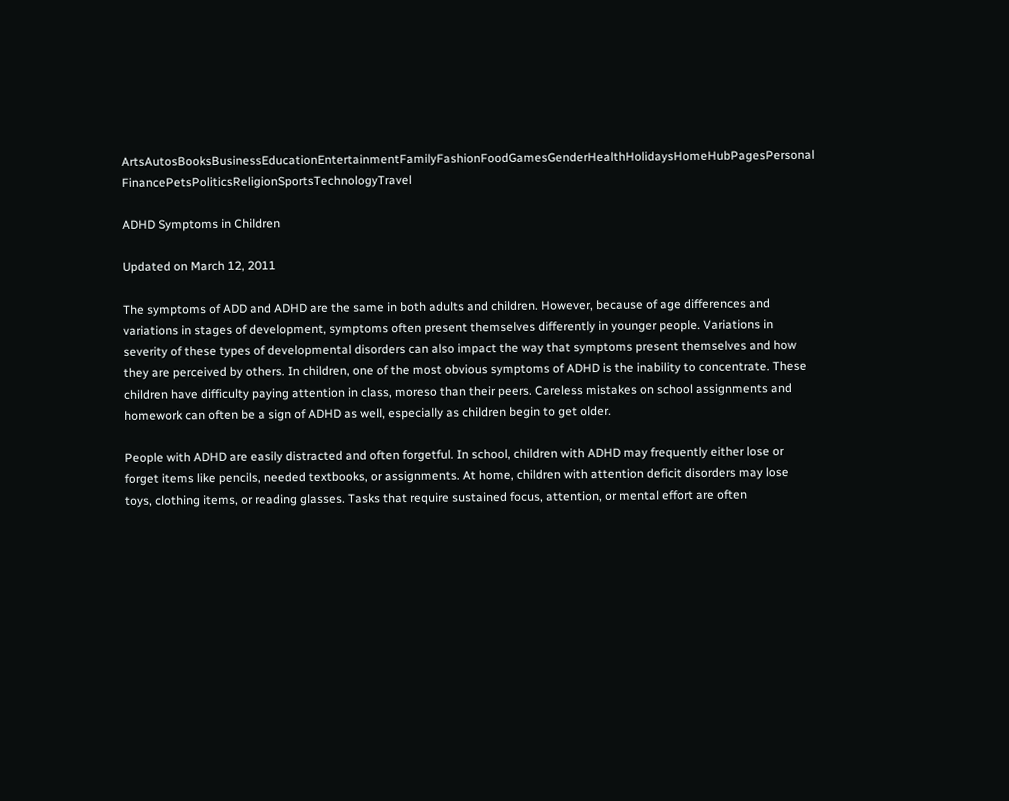ArtsAutosBooksBusinessEducationEntertainmentFamilyFashionFoodGamesGenderHealthHolidaysHomeHubPagesPersonal FinancePetsPoliticsReligionSportsTechnologyTravel

ADHD Symptoms in Children

Updated on March 12, 2011

The symptoms of ADD and ADHD are the same in both adults and children. However, because of age differences and variations in stages of development, symptoms often present themselves differently in younger people. Variations in severity of these types of developmental disorders can also impact the way that symptoms present themselves and how they are perceived by others. In children, one of the most obvious symptoms of ADHD is the inability to concentrate. These children have difficulty paying attention in class, moreso than their peers. Careless mistakes on school assignments and homework can often be a sign of ADHD as well, especially as children begin to get older.

People with ADHD are easily distracted and often forgetful. In school, children with ADHD may frequently either lose or forget items like pencils, needed textbooks, or assignments. At home, children with attention deficit disorders may lose toys, clothing items, or reading glasses. Tasks that require sustained focus, attention, or mental effort are often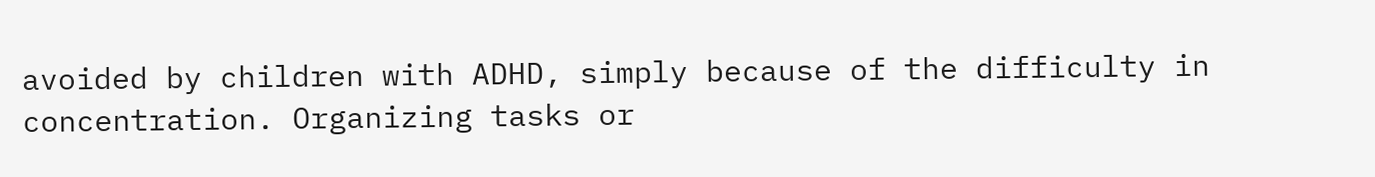avoided by children with ADHD, simply because of the difficulty in concentration. Organizing tasks or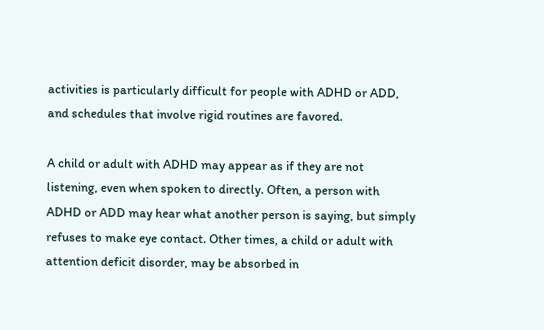activities is particularly difficult for people with ADHD or ADD, and schedules that involve rigid routines are favored.

A child or adult with ADHD may appear as if they are not listening, even when spoken to directly. Often, a person with ADHD or ADD may hear what another person is saying, but simply refuses to make eye contact. Other times, a child or adult with attention deficit disorder, may be absorbed in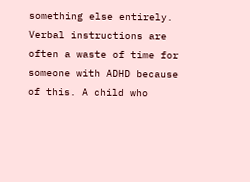something else entirely. Verbal instructions are often a waste of time for someone with ADHD because of this. A child who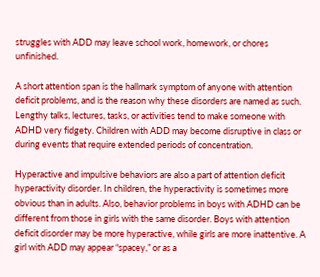struggles with ADD may leave school work, homework, or chores unfinished.

A short attention span is the hallmark symptom of anyone with attention deficit problems, and is the reason why these disorders are named as such. Lengthy talks, lectures, tasks, or activities tend to make someone with ADHD very fidgety. Children with ADD may become disruptive in class or during events that require extended periods of concentration.

Hyperactive and impulsive behaviors are also a part of attention deficit hyperactivity disorder. In children, the hyperactivity is sometimes more obvious than in adults. Also, behavior problems in boys with ADHD can be different from those in girls with the same disorder. Boys with attention deficit disorder may be more hyperactive, while girls are more inattentive. A girl with ADD may appear “spacey,” or as a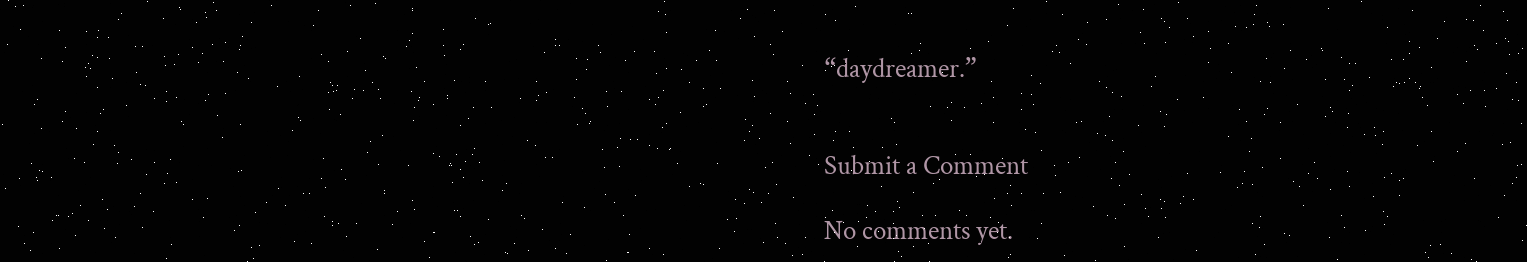“daydreamer.”


Submit a Comment

No comments yet.